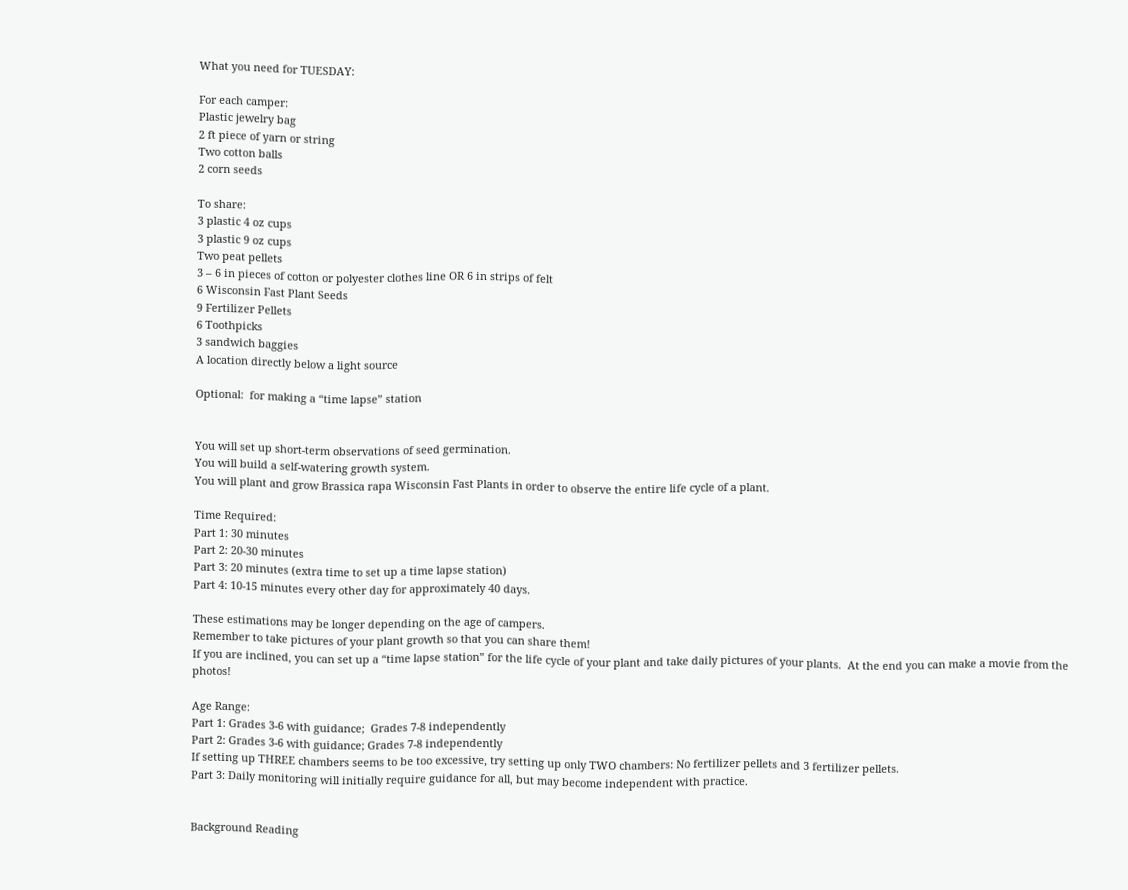What you need for TUESDAY:

For each camper:
Plastic jewelry bag
2 ft piece of yarn or string
Two cotton balls
2 corn seeds

To share:
3 plastic 4 oz cups
3 plastic 9 oz cups
Two peat pellets
3 – 6 in pieces of cotton or polyester clothes line OR 6 in strips of felt
6 Wisconsin Fast Plant Seeds
9 Fertilizer Pellets
6 Toothpicks
3 sandwich baggies
A location directly below a light source

Optional:  for making a “time lapse” station


You will set up short-term observations of seed germination.
You will build a self-watering growth system.
You will plant and grow Brassica rapa Wisconsin Fast Plants in order to observe the entire life cycle of a plant.

Time Required:
Part 1: 30 minutes
Part 2: 20-30 minutes
Part 3: 20 minutes (extra time to set up a time lapse station)
Part 4: 10-15 minutes every other day for approximately 40 days.

These estimations may be longer depending on the age of campers.
Remember to take pictures of your plant growth so that you can share them!
If you are inclined, you can set up a “time lapse station” for the life cycle of your plant and take daily pictures of your plants.  At the end you can make a movie from the photos!

Age Range:
Part 1: Grades 3-6 with guidance;  Grades 7-8 independently
Part 2: Grades 3-6 with guidance; Grades 7-8 independently
If setting up THREE chambers seems to be too excessive, try setting up only TWO chambers: No fertilizer pellets and 3 fertilizer pellets.
Part 3: Daily monitoring will initially require guidance for all, but may become independent with practice.


Background Reading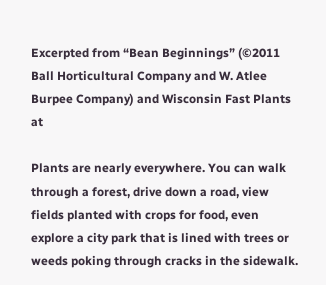Excerpted from “Bean Beginnings” (©2011 Ball Horticultural Company and W. Atlee Burpee Company) and Wisconsin Fast Plants at

Plants are nearly everywhere. You can walk through a forest, drive down a road, view fields planted with crops for food, even explore a city park that is lined with trees or weeds poking through cracks in the sidewalk.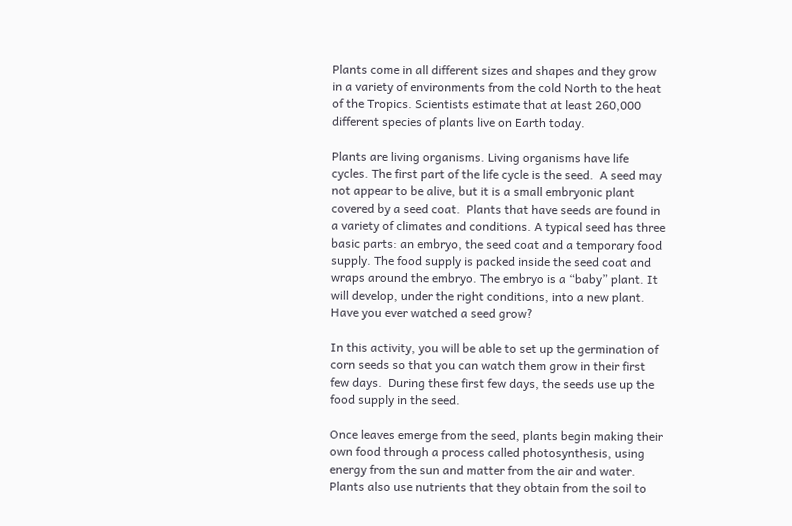Plants come in all different sizes and shapes and they grow in a variety of environments from the cold North to the heat of the Tropics. Scientists estimate that at least 260,000 different species of plants live on Earth today.

Plants are living organisms. Living organisms have life cycles. The first part of the life cycle is the seed.  A seed may not appear to be alive, but it is a small embryonic plant covered by a seed coat.  Plants that have seeds are found in a variety of climates and conditions. A typical seed has three basic parts: an embryo, the seed coat and a temporary food supply. The food supply is packed inside the seed coat and wraps around the embryo. The embryo is a “baby” plant. It will develop, under the right conditions, into a new plant.  Have you ever watched a seed grow?

In this activity, you will be able to set up the germination of corn seeds so that you can watch them grow in their first few days.  During these first few days, the seeds use up the food supply in the seed.

Once leaves emerge from the seed, plants begin making their own food through a process called photosynthesis, using energy from the sun and matter from the air and water. Plants also use nutrients that they obtain from the soil to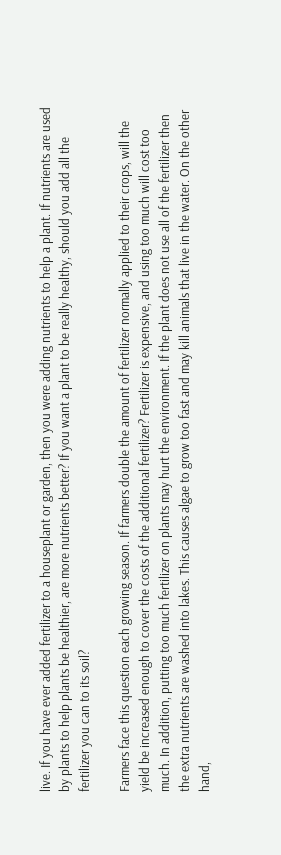live. If you have ever added fertilizer to a houseplant or garden, then you were adding nutrients to help a plant. If nutrients are used by plants to help plants be healthier, are more nutrients better? If you want a plant to be really healthy, should you add all the fertilizer you can to its soil?

Farmers face this question each growing season. If farmers double the amount of fertilizer normally applied to their crops, will the yield be increased enough to cover the costs of the additional fertilizer? Fertilizer is expensive, and using too much will cost too much. In addition, putting too much fertilizer on plants may hurt the environment. If the plant does not use all of the fertilizer then the extra nutrients are washed into lakes. This causes algae to grow too fast and may kill animals that live in the water. On the other hand,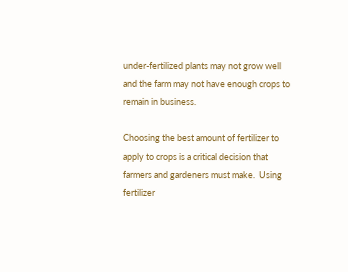under-fertilized plants may not grow well and the farm may not have enough crops to remain in business.

Choosing the best amount of fertilizer to apply to crops is a critical decision that farmers and gardeners must make.  Using fertilizer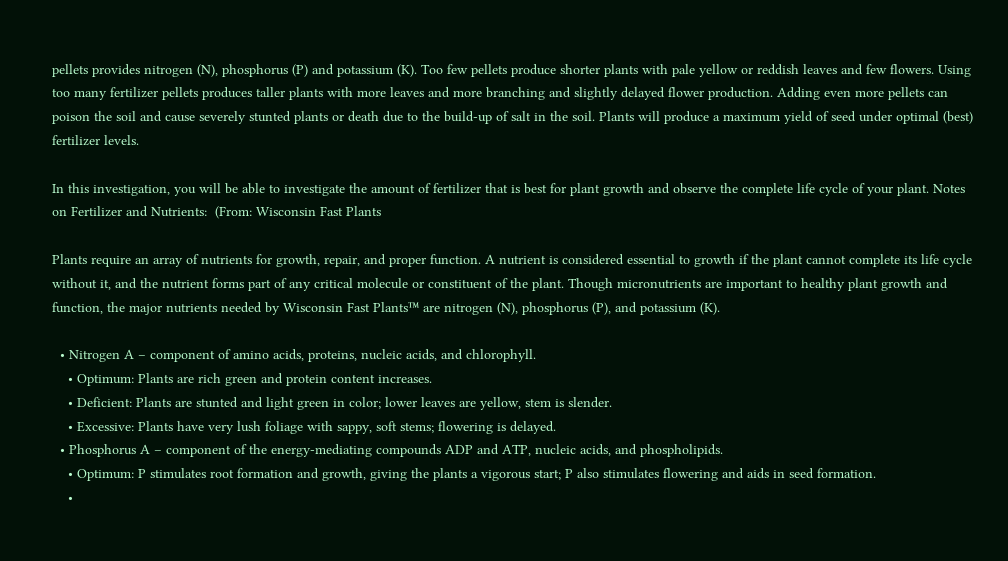pellets provides nitrogen (N), phosphorus (P) and potassium (K). Too few pellets produce shorter plants with pale yellow or reddish leaves and few flowers. Using too many fertilizer pellets produces taller plants with more leaves and more branching and slightly delayed flower production. Adding even more pellets can poison the soil and cause severely stunted plants or death due to the build-up of salt in the soil. Plants will produce a maximum yield of seed under optimal (best) fertilizer levels.

In this investigation, you will be able to investigate the amount of fertilizer that is best for plant growth and observe the complete life cycle of your plant. Notes on Fertilizer and Nutrients:  (From: Wisconsin Fast Plants

Plants require an array of nutrients for growth, repair, and proper function. A nutrient is considered essential to growth if the plant cannot complete its life cycle without it, and the nutrient forms part of any critical molecule or constituent of the plant. Though micronutrients are important to healthy plant growth and function, the major nutrients needed by Wisconsin Fast Plants™ are nitrogen (N), phosphorus (P), and potassium (K).

  • Nitrogen A – component of amino acids, proteins, nucleic acids, and chlorophyll.
    • Optimum: Plants are rich green and protein content increases.
    • Deficient: Plants are stunted and light green in color; lower leaves are yellow, stem is slender.
    • Excessive: Plants have very lush foliage with sappy, soft stems; flowering is delayed.
  • Phosphorus A – component of the energy-mediating compounds ADP and ATP, nucleic acids, and phospholipids.
    • Optimum: P stimulates root formation and growth, giving the plants a vigorous start; P also stimulates flowering and aids in seed formation.
    •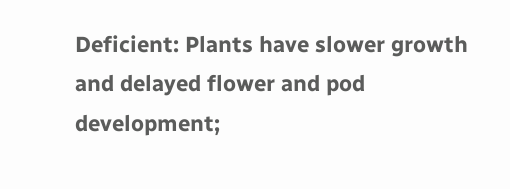Deficient: Plants have slower growth and delayed flower and pod development;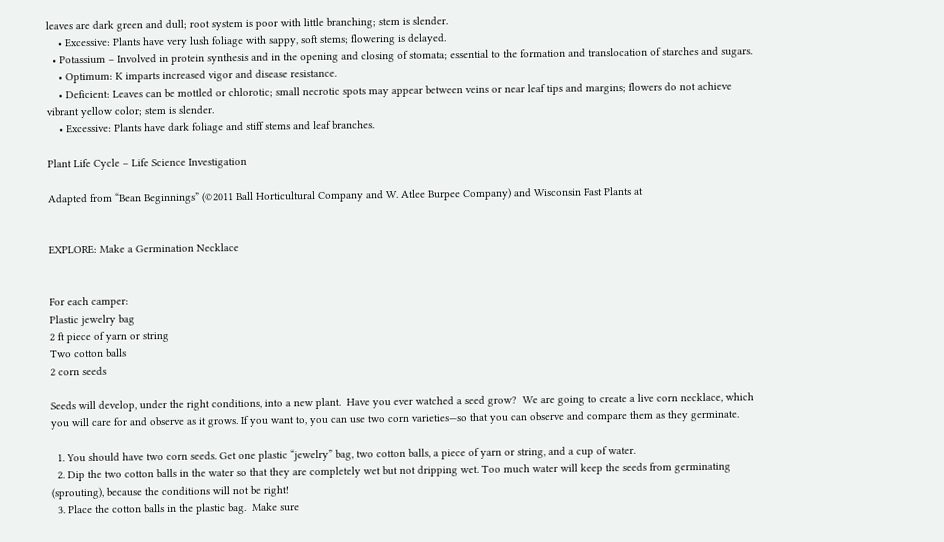leaves are dark green and dull; root system is poor with little branching; stem is slender.
    • Excessive: Plants have very lush foliage with sappy, soft stems; flowering is delayed.
  • Potassium – Involved in protein synthesis and in the opening and closing of stomata; essential to the formation and translocation of starches and sugars.
    • Optimum: K imparts increased vigor and disease resistance.
    • Deficient: Leaves can be mottled or chlorotic; small necrotic spots may appear between veins or near leaf tips and margins; flowers do not achieve vibrant yellow color; stem is slender.
    • Excessive: Plants have dark foliage and stiff stems and leaf branches.

Plant Life Cycle – Life Science Investigation

Adapted from “Bean Beginnings” (©2011 Ball Horticultural Company and W. Atlee Burpee Company) and Wisconsin Fast Plants at


EXPLORE: Make a Germination Necklace


For each camper:
Plastic jewelry bag
2 ft piece of yarn or string
Two cotton balls
2 corn seeds

Seeds will develop, under the right conditions, into a new plant.  Have you ever watched a seed grow?  We are going to create a live corn necklace, which you will care for and observe as it grows. If you want to, you can use two corn varieties—so that you can observe and compare them as they germinate.

  1. You should have two corn seeds. Get one plastic “jewelry” bag, two cotton balls, a piece of yarn or string, and a cup of water.
  2. Dip the two cotton balls in the water so that they are completely wet but not dripping wet. Too much water will keep the seeds from germinating (sprouting), because the conditions will not be right!
  3. Place the cotton balls in the plastic bag.  Make sure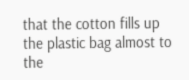that the cotton fills up the plastic bag almost to the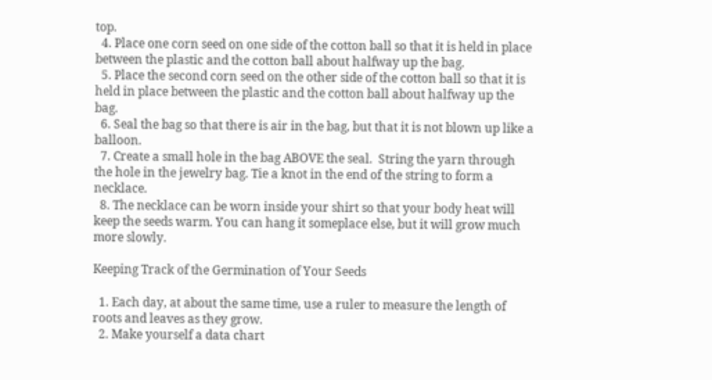top.
  4. Place one corn seed on one side of the cotton ball so that it is held in place between the plastic and the cotton ball about halfway up the bag.
  5. Place the second corn seed on the other side of the cotton ball so that it is held in place between the plastic and the cotton ball about halfway up the bag.
  6. Seal the bag so that there is air in the bag, but that it is not blown up like a balloon.
  7. Create a small hole in the bag ABOVE the seal.  String the yarn through the hole in the jewelry bag. Tie a knot in the end of the string to form a necklace.
  8. The necklace can be worn inside your shirt so that your body heat will keep the seeds warm. You can hang it someplace else, but it will grow much more slowly.

Keeping Track of the Germination of Your Seeds

  1. Each day, at about the same time, use a ruler to measure the length of roots and leaves as they grow.
  2. Make yourself a data chart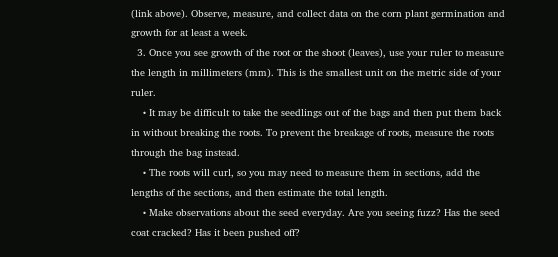(link above). Observe, measure, and collect data on the corn plant germination and growth for at least a week.
  3. Once you see growth of the root or the shoot (leaves), use your ruler to measure the length in millimeters (mm). This is the smallest unit on the metric side of your ruler.
    • It may be difficult to take the seedlings out of the bags and then put them back in without breaking the roots. To prevent the breakage of roots, measure the roots through the bag instead.
    • The roots will curl, so you may need to measure them in sections, add the lengths of the sections, and then estimate the total length.
    • Make observations about the seed everyday. Are you seeing fuzz? Has the seed coat cracked? Has it been pushed off?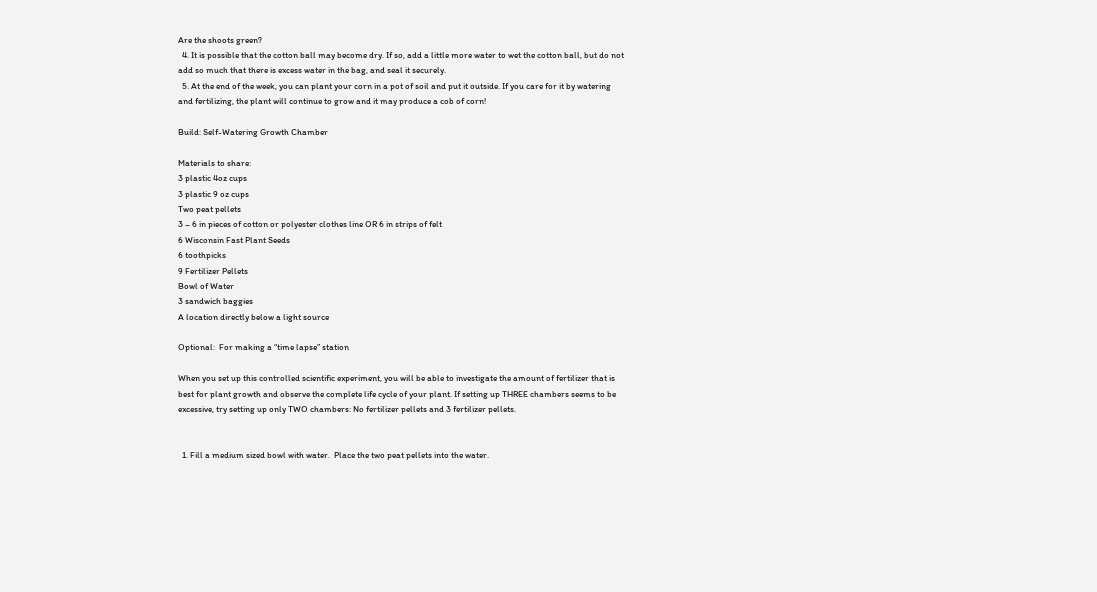Are the shoots green?
  4. It is possible that the cotton ball may become dry. If so, add a little more water to wet the cotton ball, but do not add so much that there is excess water in the bag, and seal it securely.
  5. At the end of the week, you can plant your corn in a pot of soil and put it outside. If you care for it by watering and fertilizing, the plant will continue to grow and it may produce a cob of corn!

Build: Self-Watering Growth Chamber

Materials to share:
3 plastic 4oz cups
3 plastic 9 oz cups
Two peat pellets
3 – 6 in pieces of cotton or polyester clothes line OR 6 in strips of felt
6 Wisconsin Fast Plant Seeds
6 toothpicks
9 Fertilizer Pellets
Bowl of Water
3 sandwich baggies
A location directly below a light source

Optional:  For making a “time lapse” station

When you set up this controlled scientific experiment, you will be able to investigate the amount of fertilizer that is best for plant growth and observe the complete life cycle of your plant. If setting up THREE chambers seems to be excessive, try setting up only TWO chambers: No fertilizer pellets and 3 fertilizer pellets.


  1. Fill a medium sized bowl with water.  Place the two peat pellets into the water.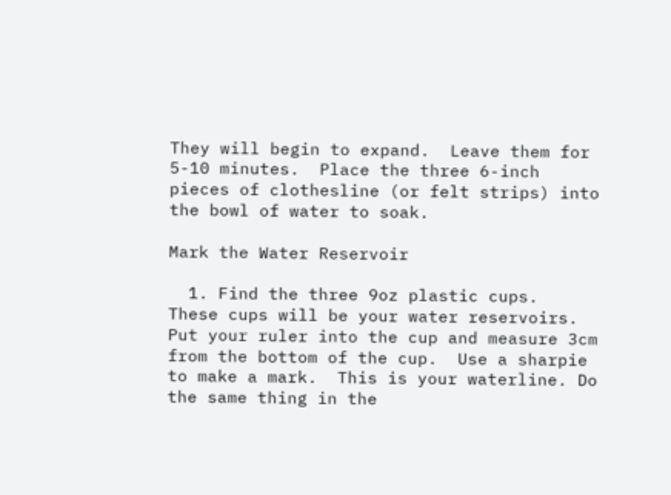They will begin to expand.  Leave them for 5-10 minutes.  Place the three 6-inch pieces of clothesline (or felt strips) into the bowl of water to soak.

Mark the Water Reservoir

  1. Find the three 9oz plastic cups.  These cups will be your water reservoirs.  Put your ruler into the cup and measure 3cm from the bottom of the cup.  Use a sharpie to make a mark.  This is your waterline. Do the same thing in the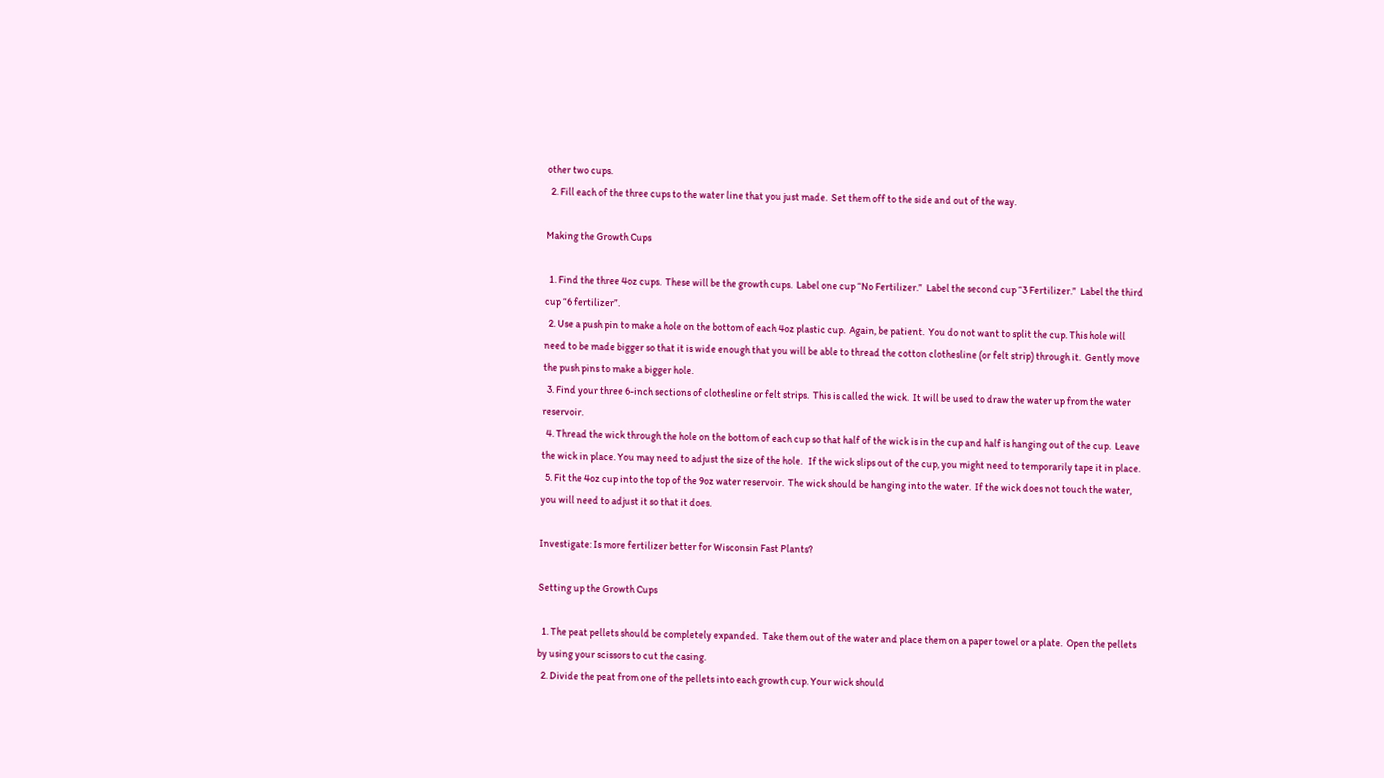other two cups.
  2. Fill each of the three cups to the water line that you just made.  Set them off to the side and out of the way.

Making the Growth Cups

  1. Find the three 4oz cups.  These will be the growth cups.  Label one cup “No Fertilizer.”  Label the second cup “3 Fertilizer.”  Label the third cup “6 fertilizer”.
  2. Use a push pin to make a hole on the bottom of each 4oz plastic cup.  Again, be patient.  You do not want to split the cup. This hole will need to be made bigger so that it is wide enough that you will be able to thread the cotton clothesline (or felt strip) through it.  Gently move the push pins to make a bigger hole.
  3. Find your three 6-inch sections of clothesline or felt strips.  This is called the wick.  It will be used to draw the water up from the water reservoir.
  4. Thread the wick through the hole on the bottom of each cup so that half of the wick is in the cup and half is hanging out of the cup.  Leave the wick in place. You may need to adjust the size of the hole.   If the wick slips out of the cup, you might need to temporarily tape it in place.
  5. Fit the 4oz cup into the top of the 9oz water reservoir.  The wick should be hanging into the water.  If the wick does not touch the water, you will need to adjust it so that it does.

Investigate: Is more fertilizer better for Wisconsin Fast Plants?

Setting up the Growth Cups

  1. The peat pellets should be completely expanded.  Take them out of the water and place them on a paper towel or a plate.  Open the pellets by using your scissors to cut the casing.
  2. Divide the peat from one of the pellets into each growth cup. Your wick should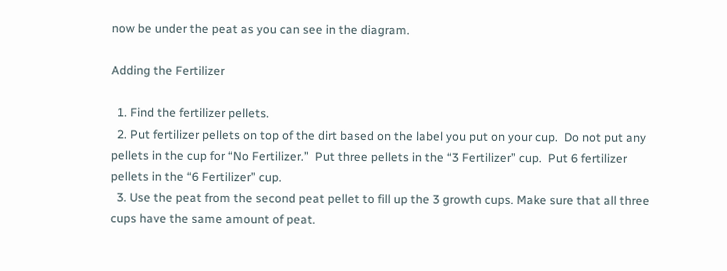now be under the peat as you can see in the diagram.

Adding the Fertilizer

  1. Find the fertilizer pellets.
  2. Put fertilizer pellets on top of the dirt based on the label you put on your cup.  Do not put any pellets in the cup for “No Fertilizer.”  Put three pellets in the “3 Fertilizer” cup.  Put 6 fertilizer pellets in the “6 Fertilizer” cup.
  3. Use the peat from the second peat pellet to fill up the 3 growth cups. Make sure that all three cups have the same amount of peat.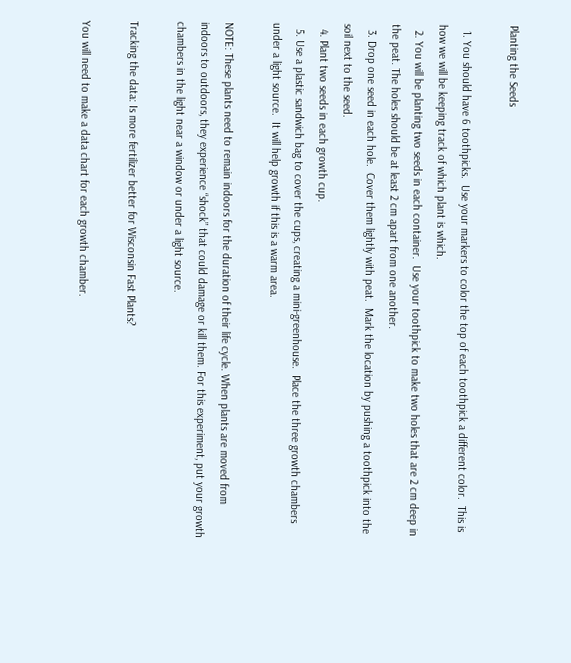Planting the Seeds

  1. You should have 6 toothpicks.  Use your markers to color the top of each toothpick a different color.  This is how we will be keeping track of which plant is which.
  2. You will be planting two seeds in each container.  Use your toothpick to make two holes that are 2 cm deep in the peat. The holes should be at least 2 cm apart from one another.
  3. Drop one seed in each hole.  Cover them lightly with peat.  Mark the location by pushing a toothpick into the soil next to the seed.
  4. Plant two seeds in each growth cup.
  5. Use a plastic sandwich bag to cover the cups, creating a mini-greenhouse.  Place the three growth chambers under a light source.  It will help growth if this is a warm area.

NOTE: These plants need to remain indoors for the duration of their life cycle. When plants are moved from indoors to outdoors, they experience “shock” that could damage or kill them. For this experiment, put your growth chambers in the light near a window or under a light source.

Tracking the data: Is more fertilizer better for Wisconsin Fast Plants?

You will need to make a data chart for each growth chamber.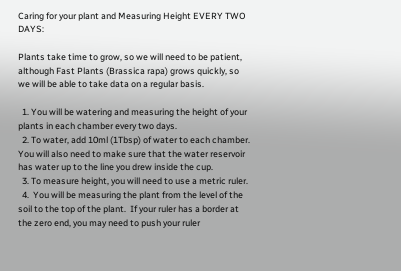Caring for your plant and Measuring Height EVERY TWO DAYS:

Plants take time to grow, so we will need to be patient, although Fast Plants (Brassica rapa) grows quickly, so we will be able to take data on a regular basis.

  1. You will be watering and measuring the height of your plants in each chamber every two days.
  2. To water, add 10ml (1Tbsp) of water to each chamber.  You will also need to make sure that the water reservoir has water up to the line you drew inside the cup.
  3. To measure height, you will need to use a metric ruler.
  4.  You will be measuring the plant from the level of the soil to the top of the plant.  If your ruler has a border at the zero end, you may need to push your ruler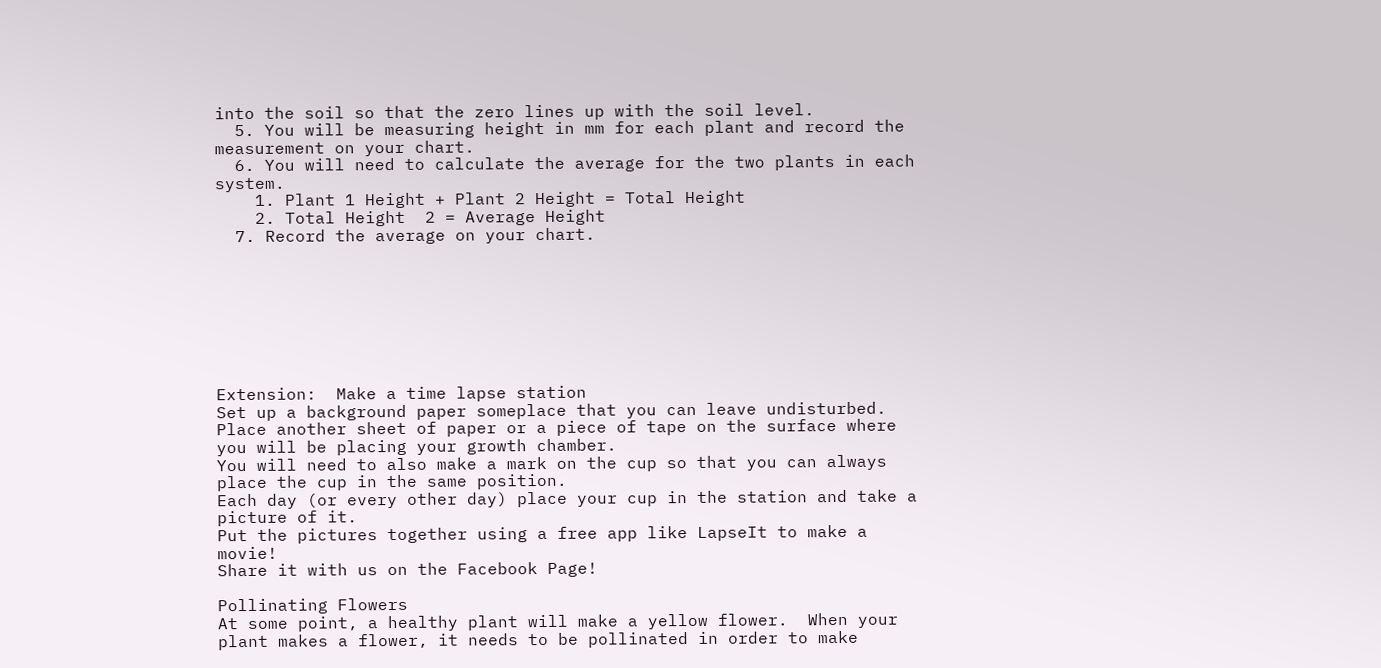into the soil so that the zero lines up with the soil level.
  5. You will be measuring height in mm for each plant and record the measurement on your chart.
  6. You will need to calculate the average for the two plants in each system.
    1. Plant 1 Height + Plant 2 Height = Total Height
    2. Total Height  2 = Average Height
  7. Record the average on your chart.








Extension:  Make a time lapse station
Set up a background paper someplace that you can leave undisturbed.
Place another sheet of paper or a piece of tape on the surface where you will be placing your growth chamber.
You will need to also make a mark on the cup so that you can always place the cup in the same position.
Each day (or every other day) place your cup in the station and take a picture of it.
Put the pictures together using a free app like LapseIt to make a movie!
Share it with us on the Facebook Page!

Pollinating Flowers
At some point, a healthy plant will make a yellow flower.  When your plant makes a flower, it needs to be pollinated in order to make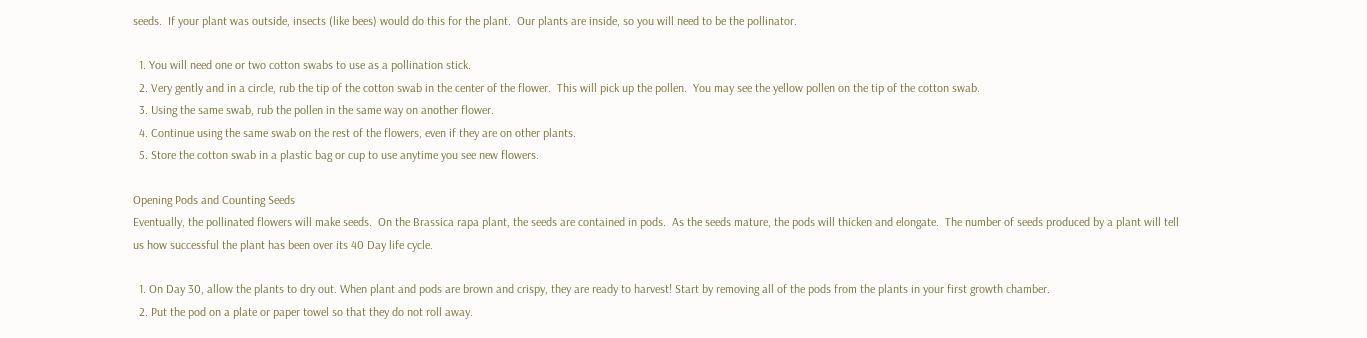seeds.  If your plant was outside, insects (like bees) would do this for the plant.  Our plants are inside, so you will need to be the pollinator.

  1. You will need one or two cotton swabs to use as a pollination stick.
  2. Very gently and in a circle, rub the tip of the cotton swab in the center of the flower.  This will pick up the pollen.  You may see the yellow pollen on the tip of the cotton swab.
  3. Using the same swab, rub the pollen in the same way on another flower.
  4. Continue using the same swab on the rest of the flowers, even if they are on other plants.
  5. Store the cotton swab in a plastic bag or cup to use anytime you see new flowers.

Opening Pods and Counting Seeds
Eventually, the pollinated flowers will make seeds.  On the Brassica rapa plant, the seeds are contained in pods.  As the seeds mature, the pods will thicken and elongate.  The number of seeds produced by a plant will tell us how successful the plant has been over its 40 Day life cycle.

  1. On Day 30, allow the plants to dry out. When plant and pods are brown and crispy, they are ready to harvest! Start by removing all of the pods from the plants in your first growth chamber.
  2. Put the pod on a plate or paper towel so that they do not roll away.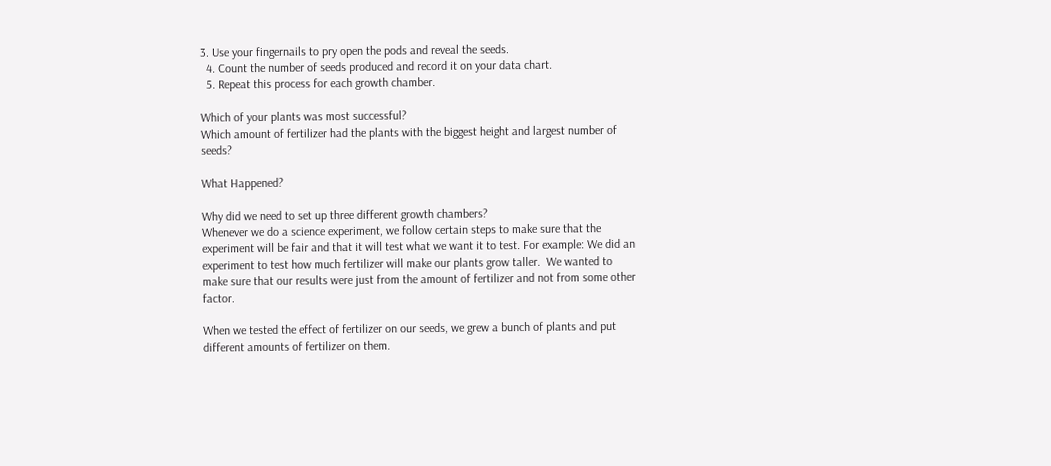3. Use your fingernails to pry open the pods and reveal the seeds.
  4. Count the number of seeds produced and record it on your data chart.
  5. Repeat this process for each growth chamber.

Which of your plants was most successful?
Which amount of fertilizer had the plants with the biggest height and largest number of seeds?

What Happened?

Why did we need to set up three different growth chambers?
Whenever we do a science experiment, we follow certain steps to make sure that the experiment will be fair and that it will test what we want it to test. For example: We did an experiment to test how much fertilizer will make our plants grow taller.  We wanted to make sure that our results were just from the amount of fertilizer and not from some other factor.

When we tested the effect of fertilizer on our seeds, we grew a bunch of plants and put different amounts of fertilizer on them.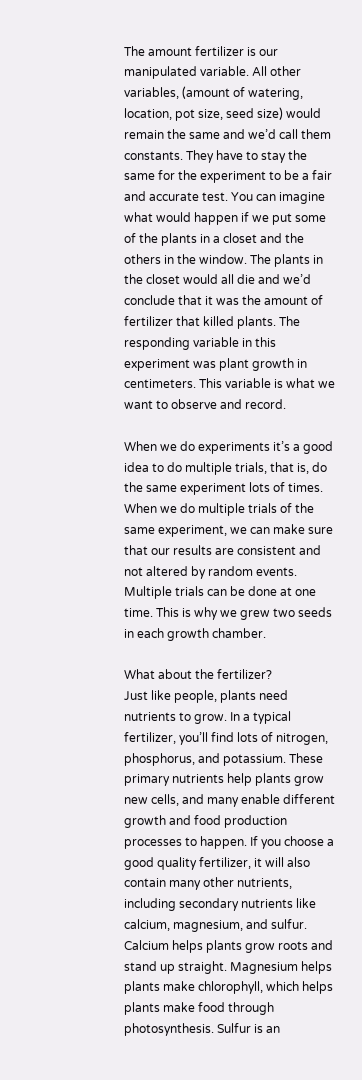The amount fertilizer is our manipulated variable. All other variables, (amount of watering, location, pot size, seed size) would remain the same and we’d call them constants. They have to stay the same for the experiment to be a fair and accurate test. You can imagine what would happen if we put some of the plants in a closet and the others in the window. The plants in the closet would all die and we’d conclude that it was the amount of fertilizer that killed plants. The responding variable in this experiment was plant growth in centimeters. This variable is what we want to observe and record.

When we do experiments it’s a good idea to do multiple trials, that is, do the same experiment lots of times. When we do multiple trials of the same experiment, we can make sure that our results are consistent and not altered by random events. Multiple trials can be done at one time. This is why we grew two seeds in each growth chamber.

What about the fertilizer?
Just like people, plants need nutrients to grow. In a typical fertilizer, you’ll find lots of nitrogen, phosphorus, and potassium. These primary nutrients help plants grow new cells, and many enable different growth and food production processes to happen. If you choose a good quality fertilizer, it will also contain many other nutrients, including secondary nutrients like calcium, magnesium, and sulfur. Calcium helps plants grow roots and stand up straight. Magnesium helps plants make chlorophyll, which helps plants make food through photosynthesis. Sulfur is an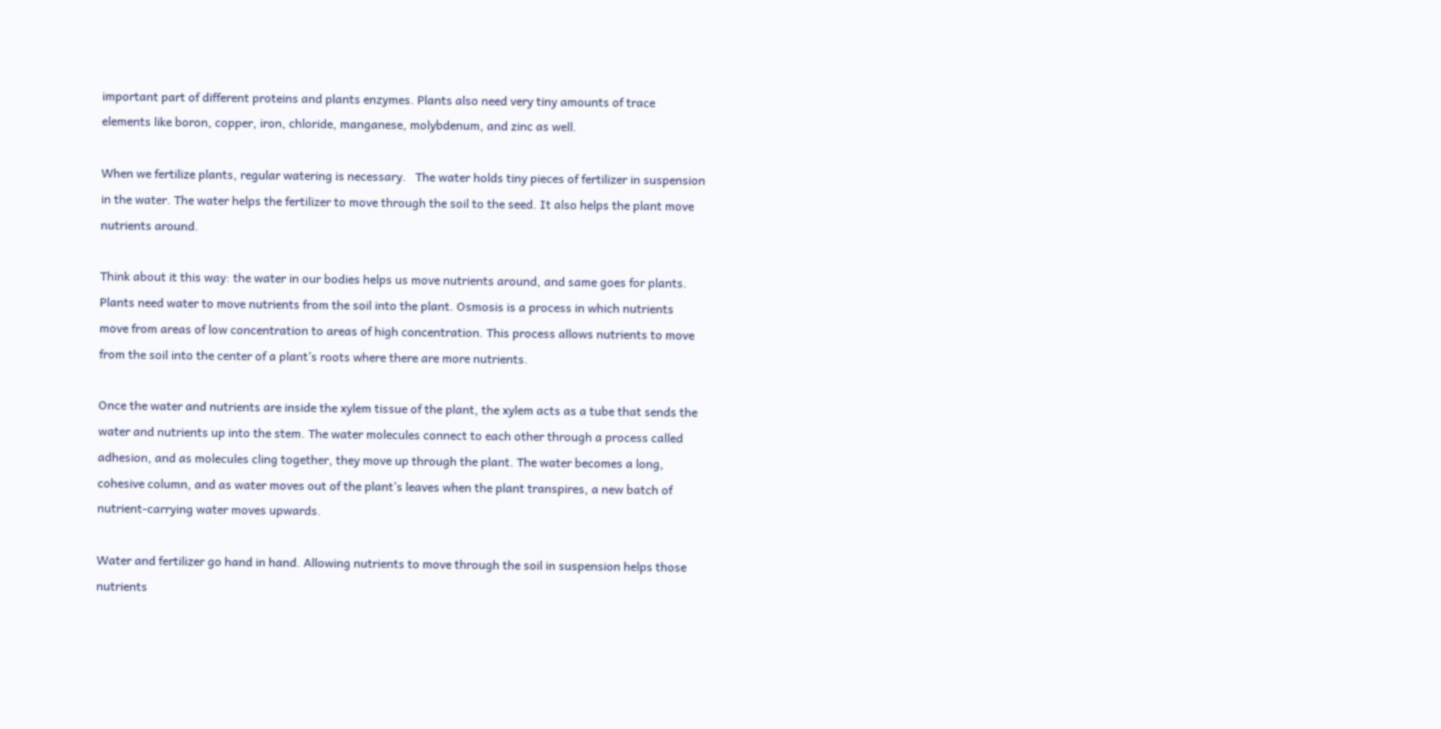important part of different proteins and plants enzymes. Plants also need very tiny amounts of trace elements like boron, copper, iron, chloride, manganese, molybdenum, and zinc as well.

When we fertilize plants, regular watering is necessary.   The water holds tiny pieces of fertilizer in suspension in the water. The water helps the fertilizer to move through the soil to the seed. It also helps the plant move nutrients around.

Think about it this way: the water in our bodies helps us move nutrients around, and same goes for plants. Plants need water to move nutrients from the soil into the plant. Osmosis is a process in which nutrients move from areas of low concentration to areas of high concentration. This process allows nutrients to move from the soil into the center of a plant’s roots where there are more nutrients.

Once the water and nutrients are inside the xylem tissue of the plant, the xylem acts as a tube that sends the water and nutrients up into the stem. The water molecules connect to each other through a process called adhesion, and as molecules cling together, they move up through the plant. The water becomes a long, cohesive column, and as water moves out of the plant’s leaves when the plant transpires, a new batch of nutrient-carrying water moves upwards.

Water and fertilizer go hand in hand. Allowing nutrients to move through the soil in suspension helps those nutrients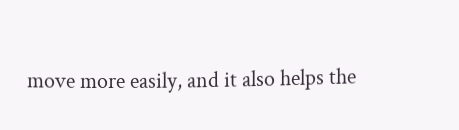move more easily, and it also helps the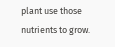plant use those nutrients to grow.